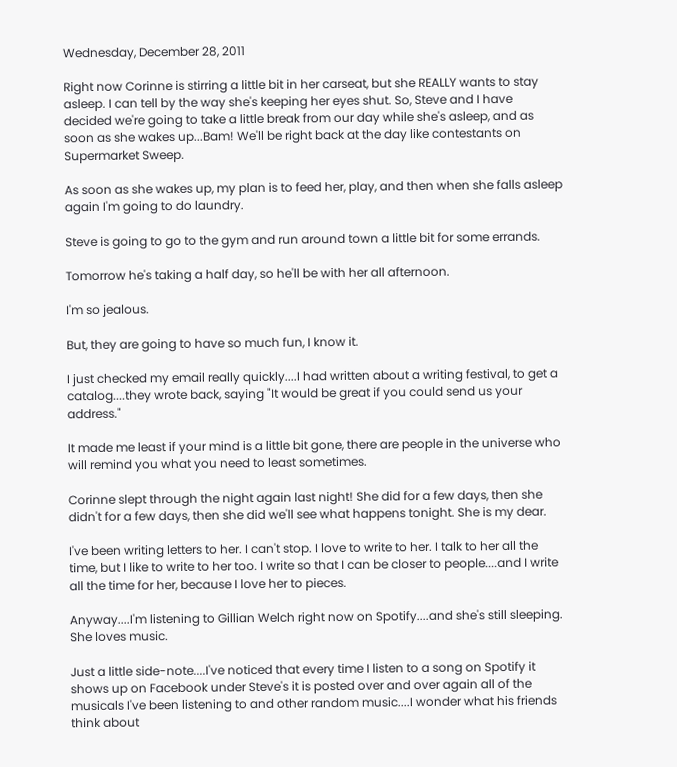Wednesday, December 28, 2011

Right now Corinne is stirring a little bit in her carseat, but she REALLY wants to stay asleep. I can tell by the way she's keeping her eyes shut. So, Steve and I have decided we're going to take a little break from our day while she's asleep, and as soon as she wakes up...Bam! We'll be right back at the day like contestants on Supermarket Sweep.

As soon as she wakes up, my plan is to feed her, play, and then when she falls asleep again I'm going to do laundry.

Steve is going to go to the gym and run around town a little bit for some errands.

Tomorrow he's taking a half day, so he'll be with her all afternoon.

I'm so jealous.

But, they are going to have so much fun, I know it.

I just checked my email really quickly....I had written about a writing festival, to get a catalog....they wrote back, saying "It would be great if you could send us your address."

It made me least if your mind is a little bit gone, there are people in the universe who will remind you what you need to least sometimes.

Corinne slept through the night again last night! She did for a few days, then she didn't for a few days, then she did we'll see what happens tonight. She is my dear.

I've been writing letters to her. I can't stop. I love to write to her. I talk to her all the time, but I like to write to her too. I write so that I can be closer to people....and I write all the time for her, because I love her to pieces.

Anyway....I'm listening to Gillian Welch right now on Spotify....and she's still sleeping. She loves music.

Just a little side-note....I've noticed that every time I listen to a song on Spotify it shows up on Facebook under Steve's it is posted over and over again all of the musicals I've been listening to and other random music....I wonder what his friends think about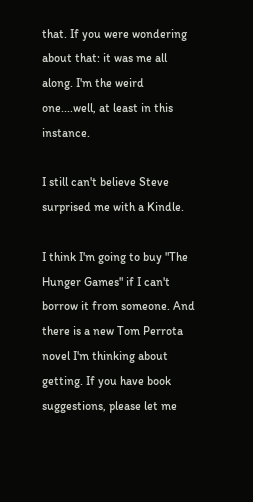that. If you were wondering about that: it was me all along. I'm the weird one....well, at least in this instance.

I still can't believe Steve surprised me with a Kindle.

I think I'm going to buy "The Hunger Games" if I can't borrow it from someone. And there is a new Tom Perrota novel I'm thinking about getting. If you have book suggestions, please let me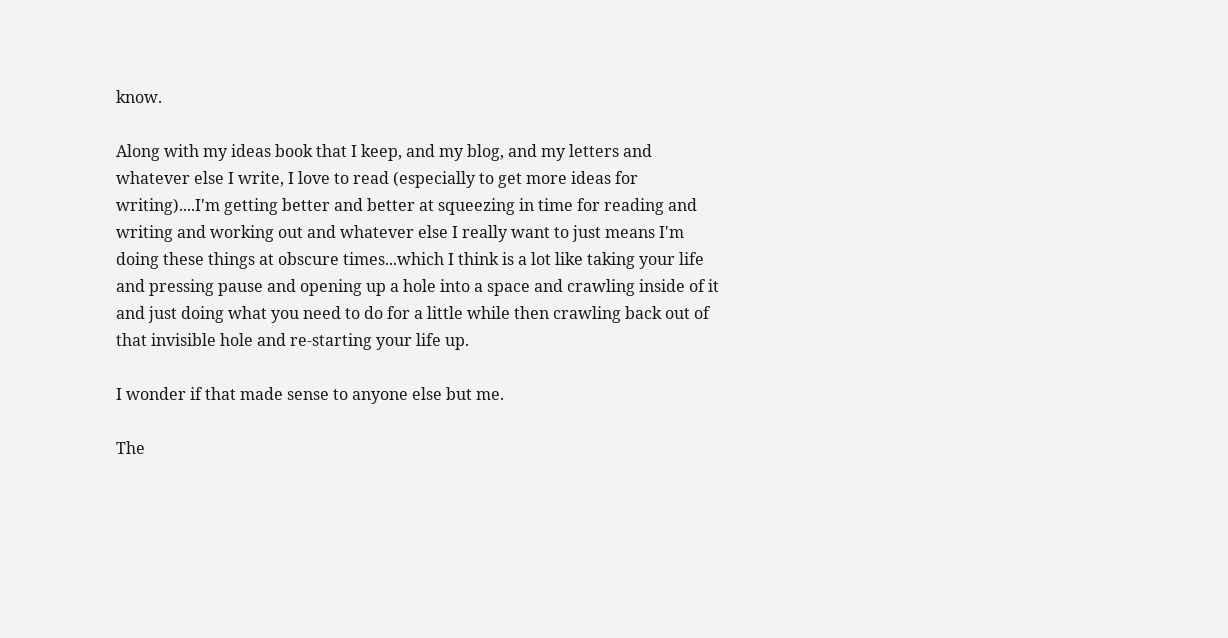know.

Along with my ideas book that I keep, and my blog, and my letters and whatever else I write, I love to read (especially to get more ideas for writing)....I'm getting better and better at squeezing in time for reading and writing and working out and whatever else I really want to just means I'm doing these things at obscure times...which I think is a lot like taking your life and pressing pause and opening up a hole into a space and crawling inside of it and just doing what you need to do for a little while then crawling back out of that invisible hole and re-starting your life up.

I wonder if that made sense to anyone else but me.

The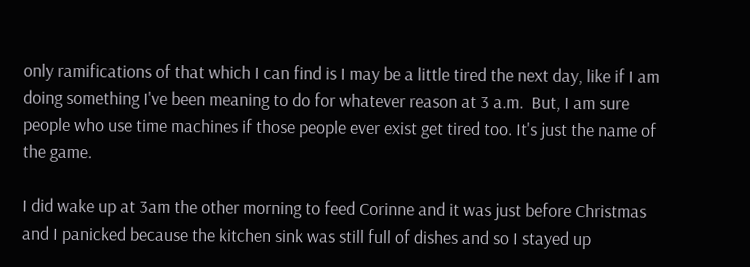only ramifications of that which I can find is I may be a little tired the next day, like if I am doing something I've been meaning to do for whatever reason at 3 a.m.  But, I am sure people who use time machines if those people ever exist get tired too. It's just the name of the game.

I did wake up at 3am the other morning to feed Corinne and it was just before Christmas and I panicked because the kitchen sink was still full of dishes and so I stayed up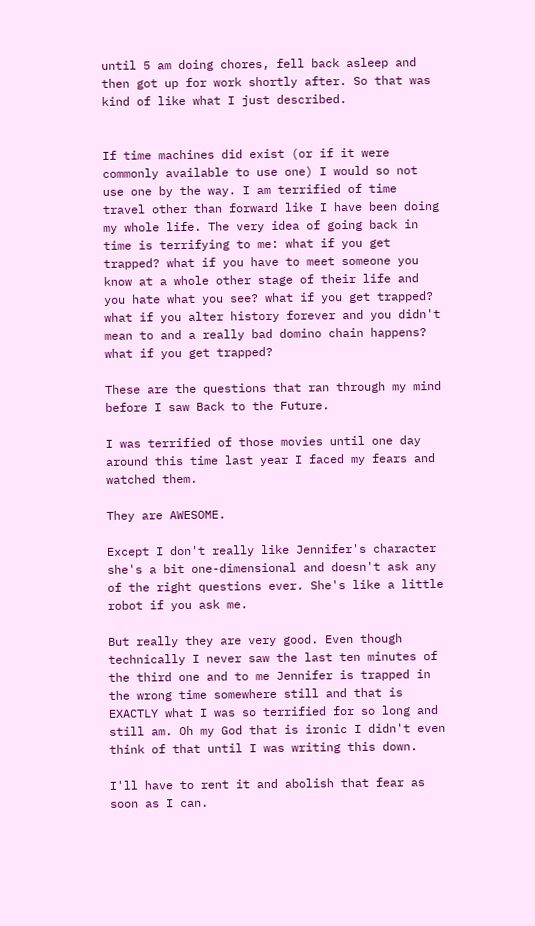until 5 am doing chores, fell back asleep and then got up for work shortly after. So that was kind of like what I just described.


If time machines did exist (or if it were commonly available to use one) I would so not use one by the way. I am terrified of time travel other than forward like I have been doing my whole life. The very idea of going back in time is terrifying to me: what if you get trapped? what if you have to meet someone you know at a whole other stage of their life and you hate what you see? what if you get trapped? what if you alter history forever and you didn't mean to and a really bad domino chain happens? what if you get trapped?

These are the questions that ran through my mind before I saw Back to the Future.

I was terrified of those movies until one day around this time last year I faced my fears and watched them.

They are AWESOME.

Except I don't really like Jennifer's character she's a bit one-dimensional and doesn't ask any of the right questions ever. She's like a little robot if you ask me.

But really they are very good. Even though technically I never saw the last ten minutes of the third one and to me Jennifer is trapped in the wrong time somewhere still and that is EXACTLY what I was so terrified for so long and still am. Oh my God that is ironic I didn't even think of that until I was writing this down.

I'll have to rent it and abolish that fear as soon as I can.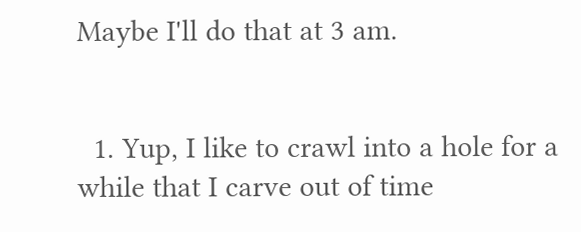Maybe I'll do that at 3 am.


  1. Yup, I like to crawl into a hole for a while that I carve out of time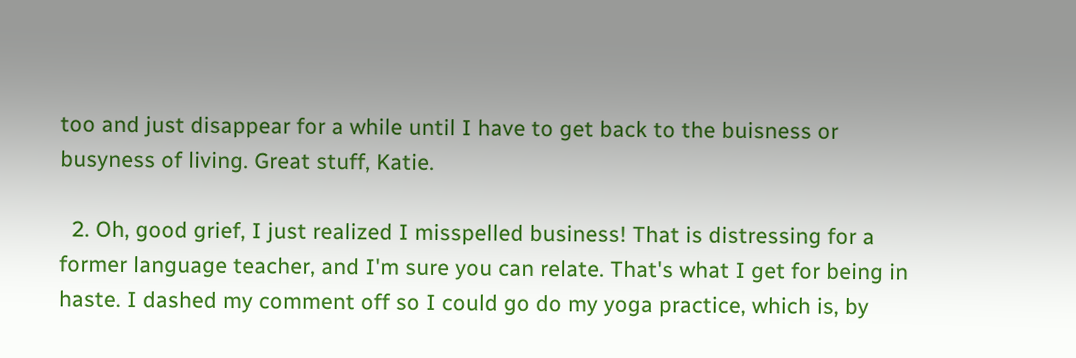too and just disappear for a while until I have to get back to the buisness or busyness of living. Great stuff, Katie.

  2. Oh, good grief, I just realized I misspelled business! That is distressing for a former language teacher, and I'm sure you can relate. That's what I get for being in haste. I dashed my comment off so I could go do my yoga practice, which is, by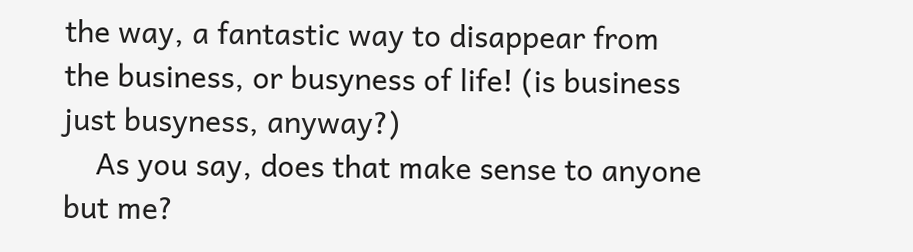the way, a fantastic way to disappear from the business, or busyness of life! (is business just busyness, anyway?)
    As you say, does that make sense to anyone but me?